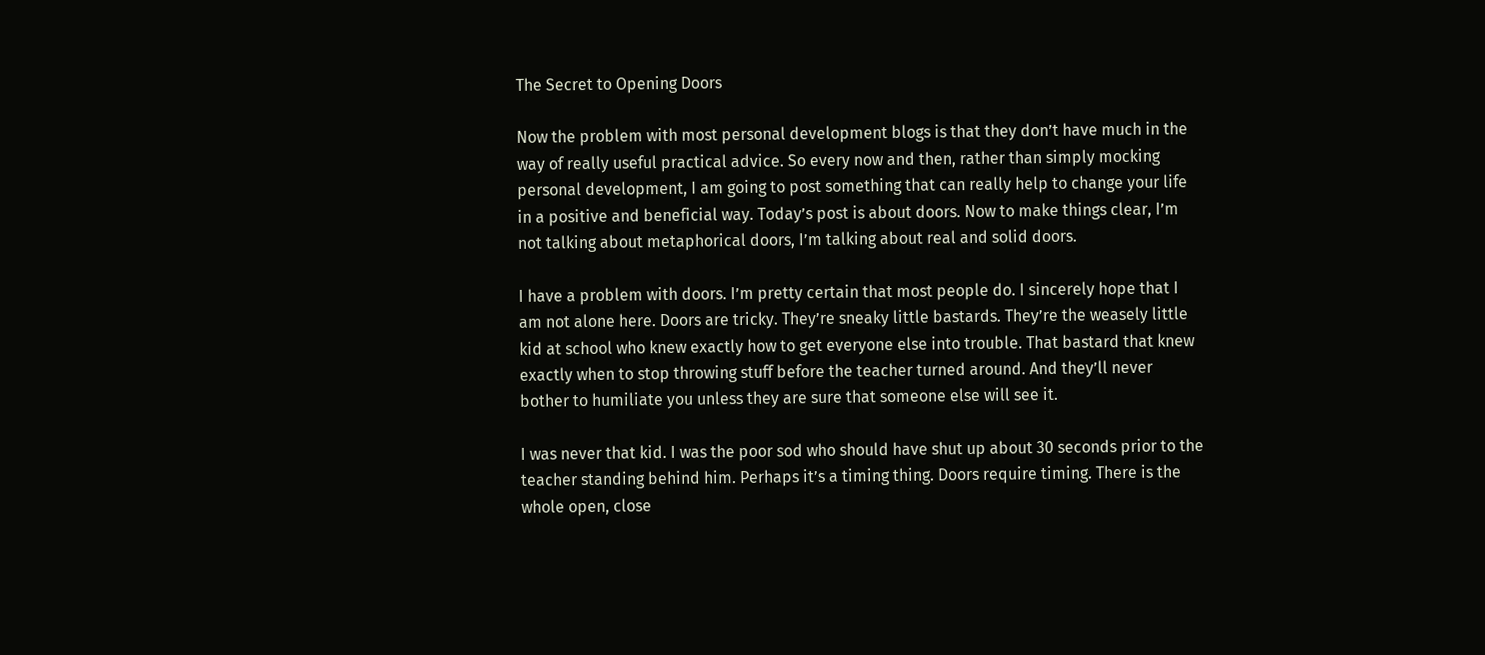The Secret to Opening Doors

Now the problem with most personal development blogs is that they don’t have much in the way of really useful practical advice. So every now and then, rather than simply mocking personal development, I am going to post something that can really help to change your life in a positive and beneficial way. Today’s post is about doors. Now to make things clear, I’m not talking about metaphorical doors, I’m talking about real and solid doors.

I have a problem with doors. I’m pretty certain that most people do. I sincerely hope that I am not alone here. Doors are tricky. They’re sneaky little bastards. They’re the weasely little kid at school who knew exactly how to get everyone else into trouble. That bastard that knew exactly when to stop throwing stuff before the teacher turned around. And they’ll never bother to humiliate you unless they are sure that someone else will see it.

I was never that kid. I was the poor sod who should have shut up about 30 seconds prior to the teacher standing behind him. Perhaps it’s a timing thing. Doors require timing. There is the whole open, close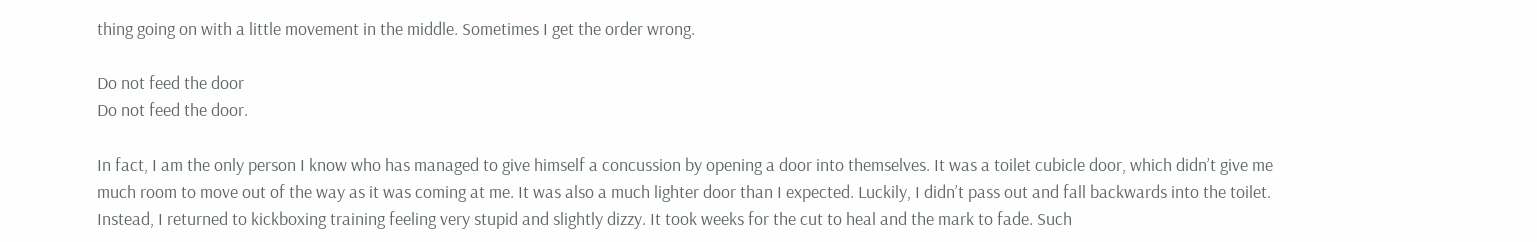thing going on with a little movement in the middle. Sometimes I get the order wrong.

Do not feed the door
Do not feed the door.

In fact, I am the only person I know who has managed to give himself a concussion by opening a door into themselves. It was a toilet cubicle door, which didn’t give me much room to move out of the way as it was coming at me. It was also a much lighter door than I expected. Luckily, I didn’t pass out and fall backwards into the toilet. Instead, I returned to kickboxing training feeling very stupid and slightly dizzy. It took weeks for the cut to heal and the mark to fade. Such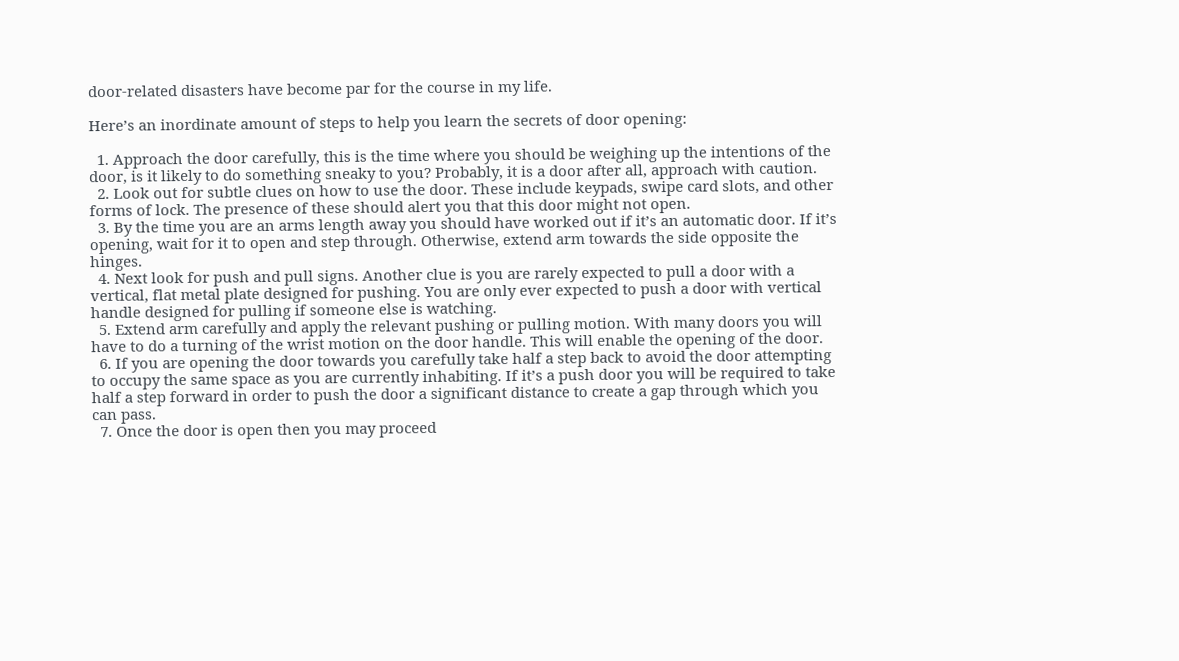door-related disasters have become par for the course in my life.

Here’s an inordinate amount of steps to help you learn the secrets of door opening:

  1. Approach the door carefully, this is the time where you should be weighing up the intentions of the door, is it likely to do something sneaky to you? Probably, it is a door after all, approach with caution.
  2. Look out for subtle clues on how to use the door. These include keypads, swipe card slots, and other forms of lock. The presence of these should alert you that this door might not open.
  3. By the time you are an arms length away you should have worked out if it’s an automatic door. If it’s opening, wait for it to open and step through. Otherwise, extend arm towards the side opposite the hinges.
  4. Next look for push and pull signs. Another clue is you are rarely expected to pull a door with a vertical, flat metal plate designed for pushing. You are only ever expected to push a door with vertical handle designed for pulling if someone else is watching.
  5. Extend arm carefully and apply the relevant pushing or pulling motion. With many doors you will have to do a turning of the wrist motion on the door handle. This will enable the opening of the door.
  6. If you are opening the door towards you carefully take half a step back to avoid the door attempting to occupy the same space as you are currently inhabiting. If it’s a push door you will be required to take half a step forward in order to push the door a significant distance to create a gap through which you can pass.
  7. Once the door is open then you may proceed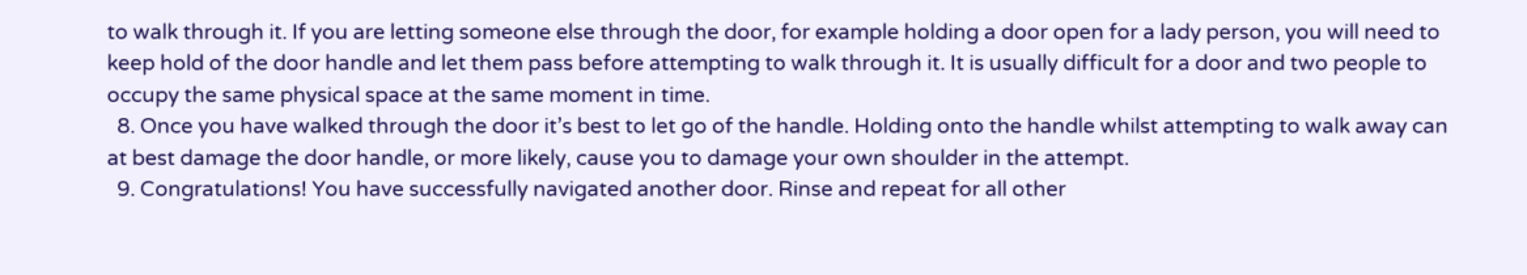to walk through it. If you are letting someone else through the door, for example holding a door open for a lady person, you will need to keep hold of the door handle and let them pass before attempting to walk through it. It is usually difficult for a door and two people to occupy the same physical space at the same moment in time.
  8. Once you have walked through the door it’s best to let go of the handle. Holding onto the handle whilst attempting to walk away can at best damage the door handle, or more likely, cause you to damage your own shoulder in the attempt.
  9. Congratulations! You have successfully navigated another door. Rinse and repeat for all other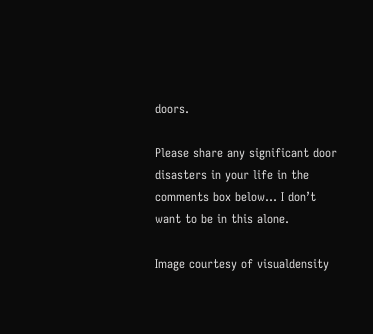doors.

Please share any significant door disasters in your life in the comments box below… I don’t want to be in this alone.

Image courtesy of visualdensity